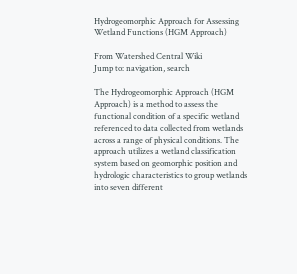Hydrogeomorphic Approach for Assessing Wetland Functions (HGM Approach)

From Watershed Central Wiki
Jump to: navigation, search

The Hydrogeomorphic Approach (HGM Approach) is a method to assess the functional condition of a specific wetland referenced to data collected from wetlands across a range of physical conditions. The approach utilizes a wetland classification system based on geomorphic position and hydrologic characteristics to group wetlands into seven different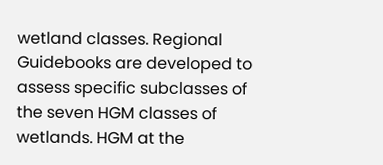wetland classes. Regional Guidebooks are developed to assess specific subclasses of the seven HGM classes of wetlands. HGM at the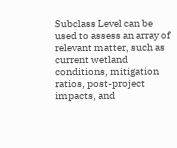Subclass Level can be used to assess an array of relevant matter, such as current wetland conditions, mitigation ratios, post-project impacts, and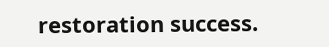restoration success.